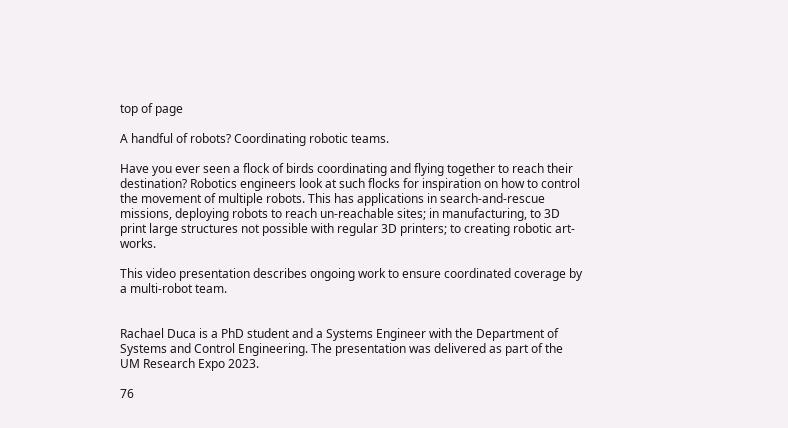top of page

A handful of robots? Coordinating robotic teams.

Have you ever seen a flock of birds coordinating and flying together to reach their destination? Robotics engineers look at such flocks for inspiration on how to control the movement of multiple robots. This has applications in search-and-rescue missions, deploying robots to reach un-reachable sites; in manufacturing, to 3D print large structures not possible with regular 3D printers; to creating robotic art-works.

This video presentation describes ongoing work to ensure coordinated coverage by a multi-robot team.


Rachael Duca is a PhD student and a Systems Engineer with the Department of Systems and Control Engineering. The presentation was delivered as part of the UM Research Expo 2023.

76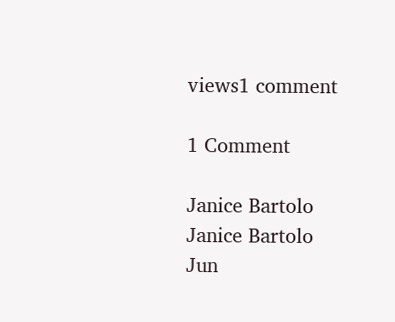views1 comment

1 Comment

Janice Bartolo
Janice Bartolo
Jun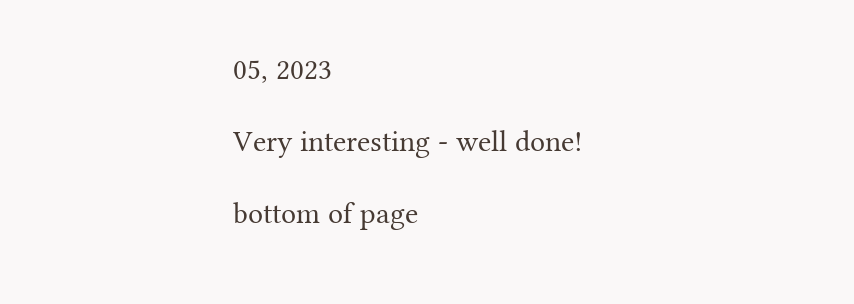05, 2023

Very interesting - well done!

bottom of page